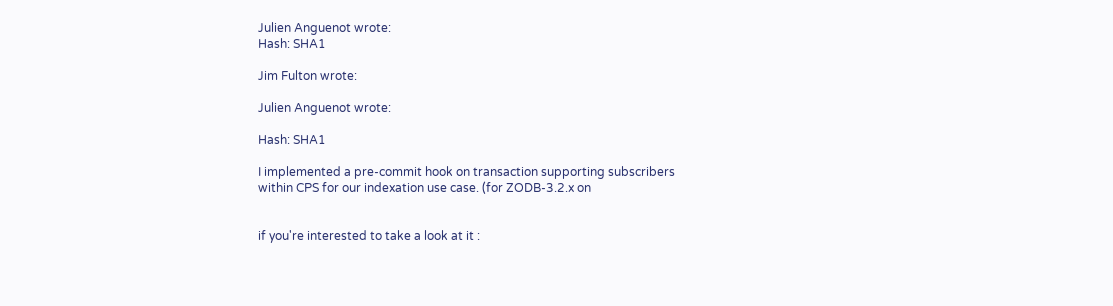Julien Anguenot wrote:
Hash: SHA1

Jim Fulton wrote:

Julien Anguenot wrote:

Hash: SHA1

I implemented a pre-commit hook on transaction supporting subscribers
within CPS for our indexation use case. (for ZODB-3.2.x on


if you're interested to take a look at it :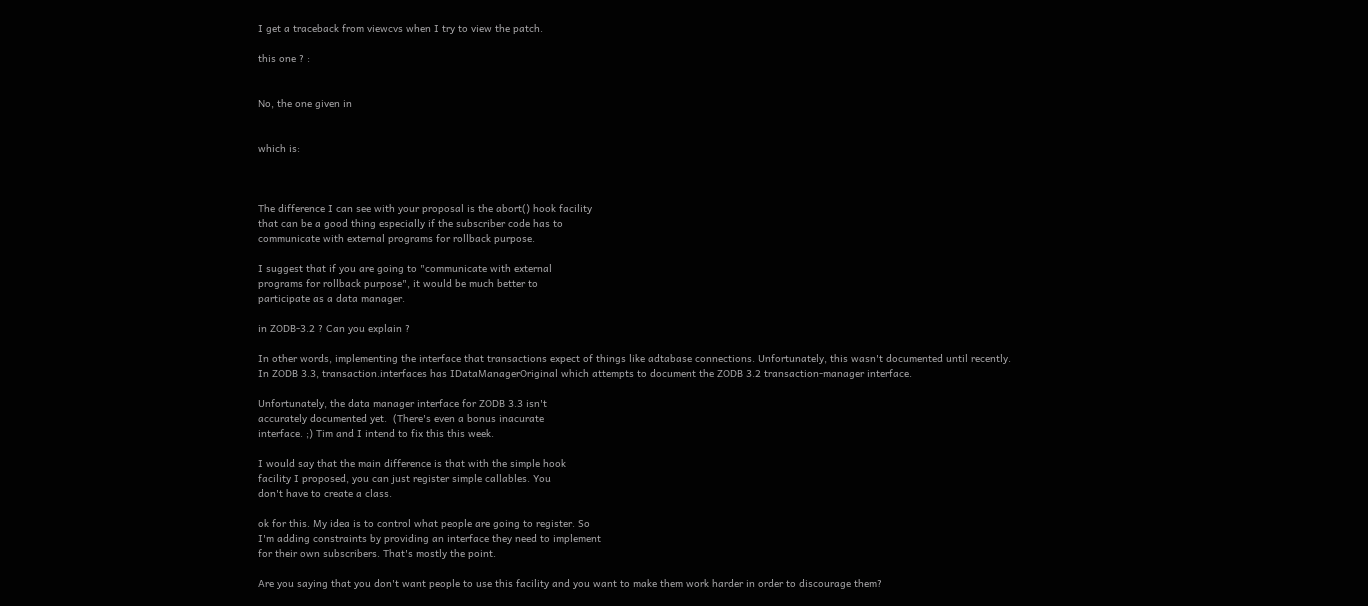I get a traceback from viewcvs when I try to view the patch.

this one ? :


No, the one given in


which is:



The difference I can see with your proposal is the abort() hook facility
that can be a good thing especially if the subscriber code has to
communicate with external programs for rollback purpose.

I suggest that if you are going to "communicate with external
programs for rollback purpose", it would be much better to
participate as a data manager.

in ZODB-3.2 ? Can you explain ?

In other words, implementing the interface that transactions expect of things like adtabase connections. Unfortunately, this wasn't documented until recently. In ZODB 3.3, transaction.interfaces has IDataManagerOriginal which attempts to document the ZODB 3.2 transaction-manager interface.

Unfortunately, the data manager interface for ZODB 3.3 isn't
accurately documented yet.  (There's even a bonus inacurate
interface. ;) Tim and I intend to fix this this week.

I would say that the main difference is that with the simple hook
facility I proposed, you can just register simple callables. You
don't have to create a class.

ok for this. My idea is to control what people are going to register. So
I'm adding constraints by providing an interface they need to implement
for their own subscribers. That's mostly the point.

Are you saying that you don't want people to use this facility and you want to make them work harder in order to discourage them?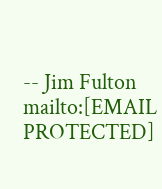-- Jim Fulton mailto:[EMAIL PROTECTED]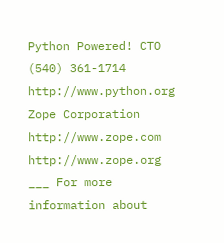Python Powered! CTO (540) 361-1714 http://www.python.org Zope Corporation http://www.zope.com http://www.zope.org ___ For more information about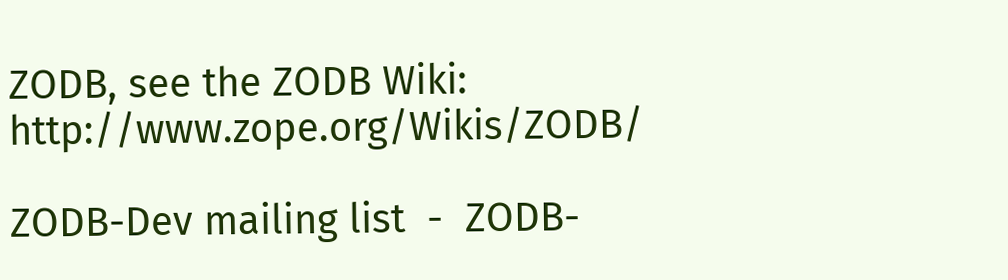ZODB, see the ZODB Wiki: http://www.zope.org/Wikis/ZODB/

ZODB-Dev mailing list  -  ZODB-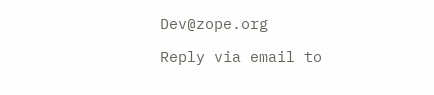Dev@zope.org

Reply via email to